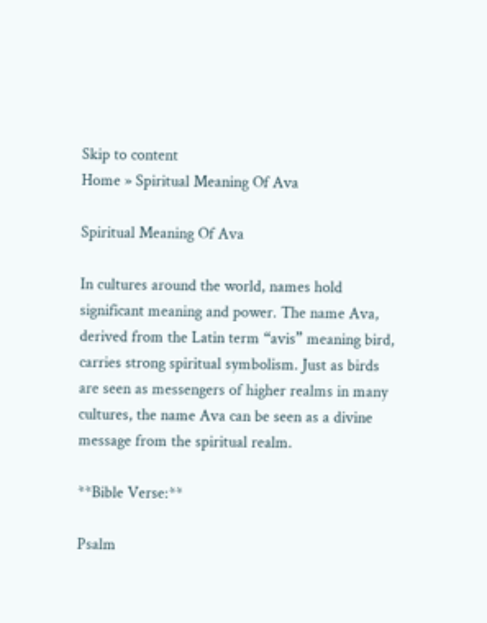Skip to content
Home » Spiritual Meaning Of Ava

Spiritual Meaning Of Ava

In cultures around the world, names hold significant meaning and power. The name Ava, derived from the Latin term “avis” meaning bird, carries strong spiritual symbolism. Just as birds are seen as messengers of higher realms in many cultures, the name Ava can be seen as a divine message from the spiritual realm.

**Bible Verse:**

Psalm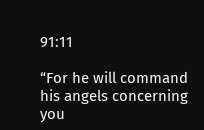91:11

“For he will command his angels concerning you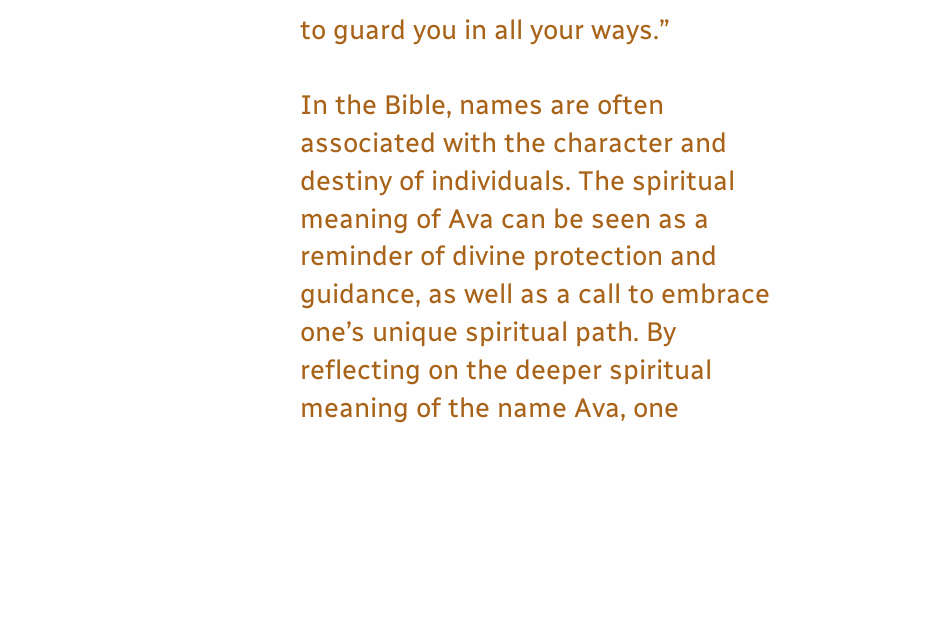to guard you in all your ways.”

In the Bible, names are often associated with the character and destiny of individuals. The spiritual meaning of Ava can be seen as a reminder of divine protection and guidance, as well as a call to embrace one’s unique spiritual path. By reflecting on the deeper spiritual meaning of the name Ava, one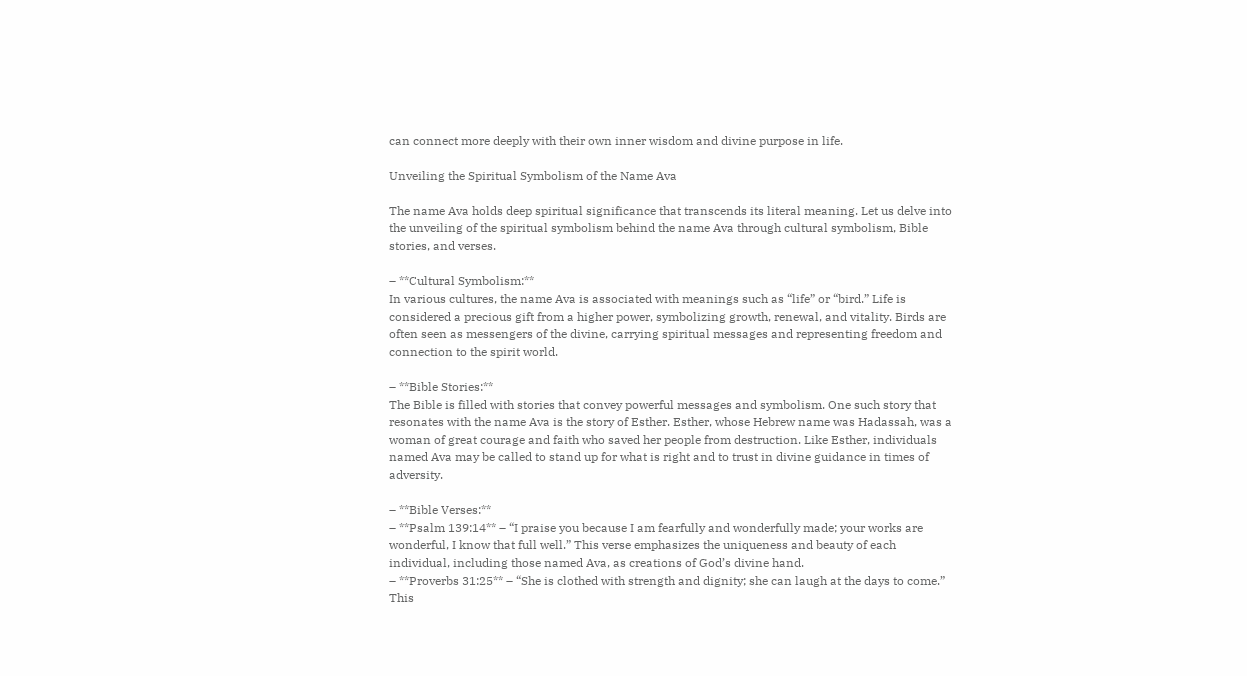can connect more deeply with their own inner wisdom and divine purpose in life.

Unveiling the Spiritual Symbolism of the Name Ava

The name Ava holds deep spiritual significance that transcends its literal meaning. Let us delve into the unveiling of the spiritual symbolism behind the name Ava through cultural symbolism, Bible stories, and verses.

– **Cultural Symbolism:**
In various cultures, the name Ava is associated with meanings such as “life” or “bird.” Life is considered a precious gift from a higher power, symbolizing growth, renewal, and vitality. Birds are often seen as messengers of the divine, carrying spiritual messages and representing freedom and connection to the spirit world.

– **Bible Stories:**
The Bible is filled with stories that convey powerful messages and symbolism. One such story that resonates with the name Ava is the story of Esther. Esther, whose Hebrew name was Hadassah, was a woman of great courage and faith who saved her people from destruction. Like Esther, individuals named Ava may be called to stand up for what is right and to trust in divine guidance in times of adversity.

– **Bible Verses:**
– **Psalm 139:14** – “I praise you because I am fearfully and wonderfully made; your works are wonderful, I know that full well.” This verse emphasizes the uniqueness and beauty of each individual, including those named Ava, as creations of God’s divine hand.
– **Proverbs 31:25** – “She is clothed with strength and dignity; she can laugh at the days to come.” This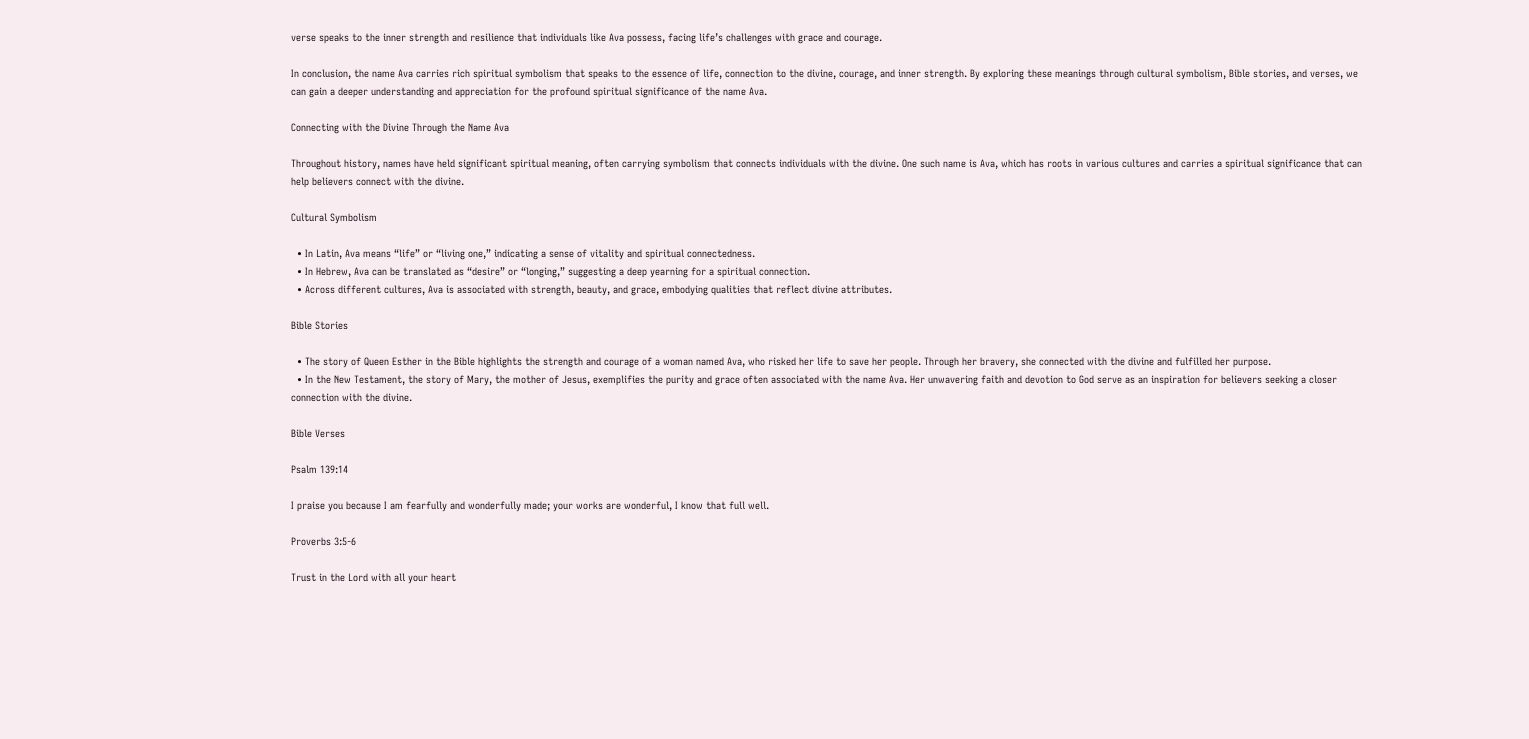verse speaks to the inner strength and resilience that individuals like Ava possess, facing life’s challenges with grace and courage.

In conclusion, the name Ava carries rich spiritual symbolism that speaks to the essence of life, connection to the divine, courage, and inner strength. By exploring these meanings through cultural symbolism, Bible stories, and verses, we can gain a deeper understanding and appreciation for the profound spiritual significance of the name Ava.

Connecting with the Divine Through the Name Ava

Throughout history, names have held significant spiritual meaning, often carrying symbolism that connects individuals with the divine. One such name is Ava, which has roots in various cultures and carries a spiritual significance that can help believers connect with the divine.

Cultural Symbolism

  • In Latin, Ava means “life” or “living one,” indicating a sense of vitality and spiritual connectedness.
  • In Hebrew, Ava can be translated as “desire” or “longing,” suggesting a deep yearning for a spiritual connection.
  • Across different cultures, Ava is associated with strength, beauty, and grace, embodying qualities that reflect divine attributes.

Bible Stories

  • The story of Queen Esther in the Bible highlights the strength and courage of a woman named Ava, who risked her life to save her people. Through her bravery, she connected with the divine and fulfilled her purpose.
  • In the New Testament, the story of Mary, the mother of Jesus, exemplifies the purity and grace often associated with the name Ava. Her unwavering faith and devotion to God serve as an inspiration for believers seeking a closer connection with the divine.

Bible Verses

Psalm 139:14

I praise you because I am fearfully and wonderfully made; your works are wonderful, I know that full well.

Proverbs 3:5-6

Trust in the Lord with all your heart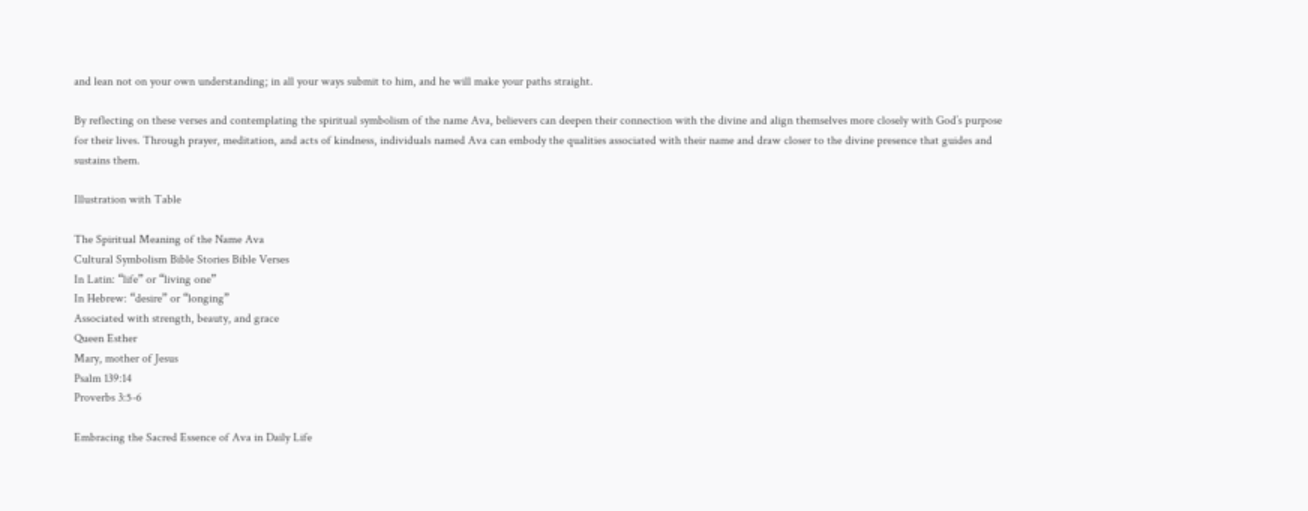and lean not on your own understanding; in all your ways submit to him, and he will make your paths straight.

By reflecting on these verses and contemplating the spiritual symbolism of the name Ava, believers can deepen their connection with the divine and align themselves more closely with God’s purpose for their lives. Through prayer, meditation, and acts of kindness, individuals named Ava can embody the qualities associated with their name and draw closer to the divine presence that guides and sustains them.

Illustration with Table

The Spiritual Meaning of the Name Ava
Cultural Symbolism Bible Stories Bible Verses
In Latin: “life” or “living one”
In Hebrew: “desire” or “longing”
Associated with strength, beauty, and grace
Queen Esther
Mary, mother of Jesus
Psalm 139:14
Proverbs 3:5-6

Embracing the Sacred Essence of Ava in Daily Life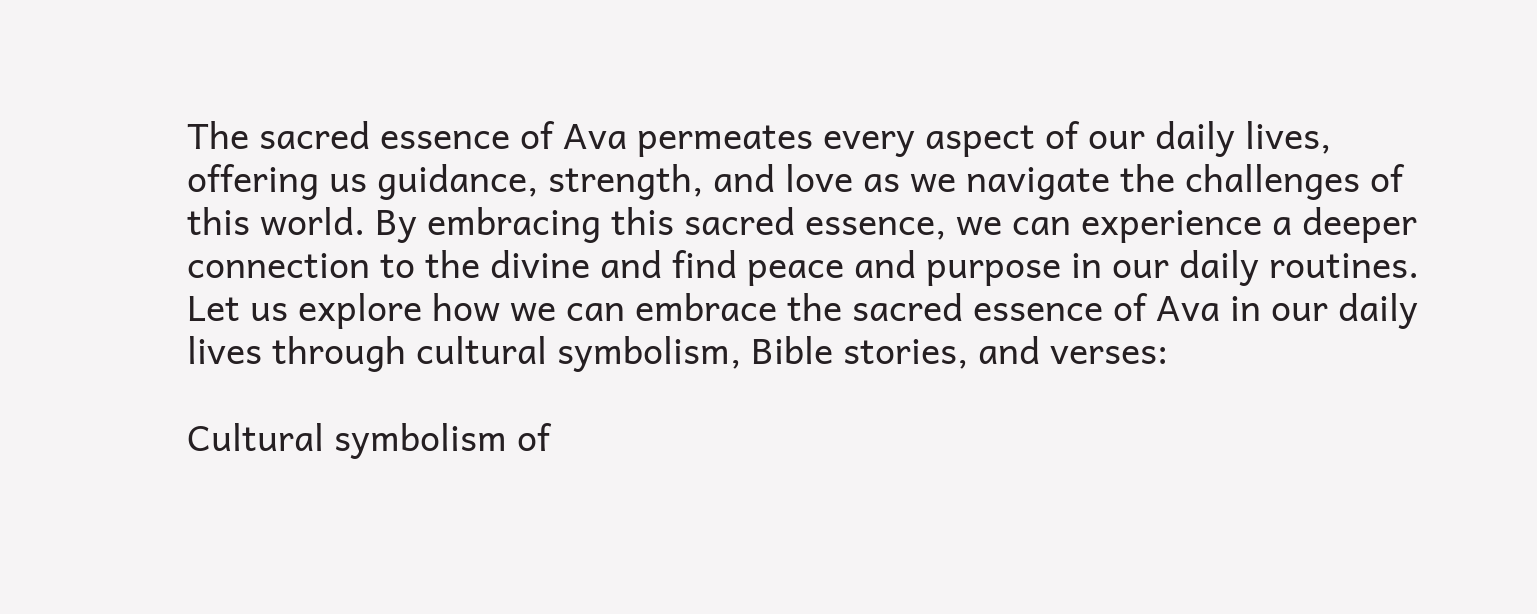The sacred essence of Ava permeates every aspect of our daily lives, offering us guidance, strength, and love as we navigate the challenges of this world. By embracing this sacred essence, we can experience a deeper connection to the divine and find peace and purpose in our daily routines. Let us explore how we can embrace the sacred essence of Ava in our daily lives through cultural symbolism, Bible stories, and verses:

Cultural symbolism of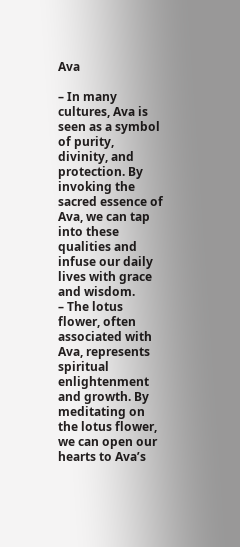Ava

– In many cultures, Ava is seen as a symbol of purity, divinity, and protection. By invoking the sacred essence of Ava, we can tap into these qualities and infuse our daily lives with grace and wisdom.
– The lotus flower, often associated with Ava, represents spiritual enlightenment and growth. By meditating on the lotus flower, we can open our hearts to Ava’s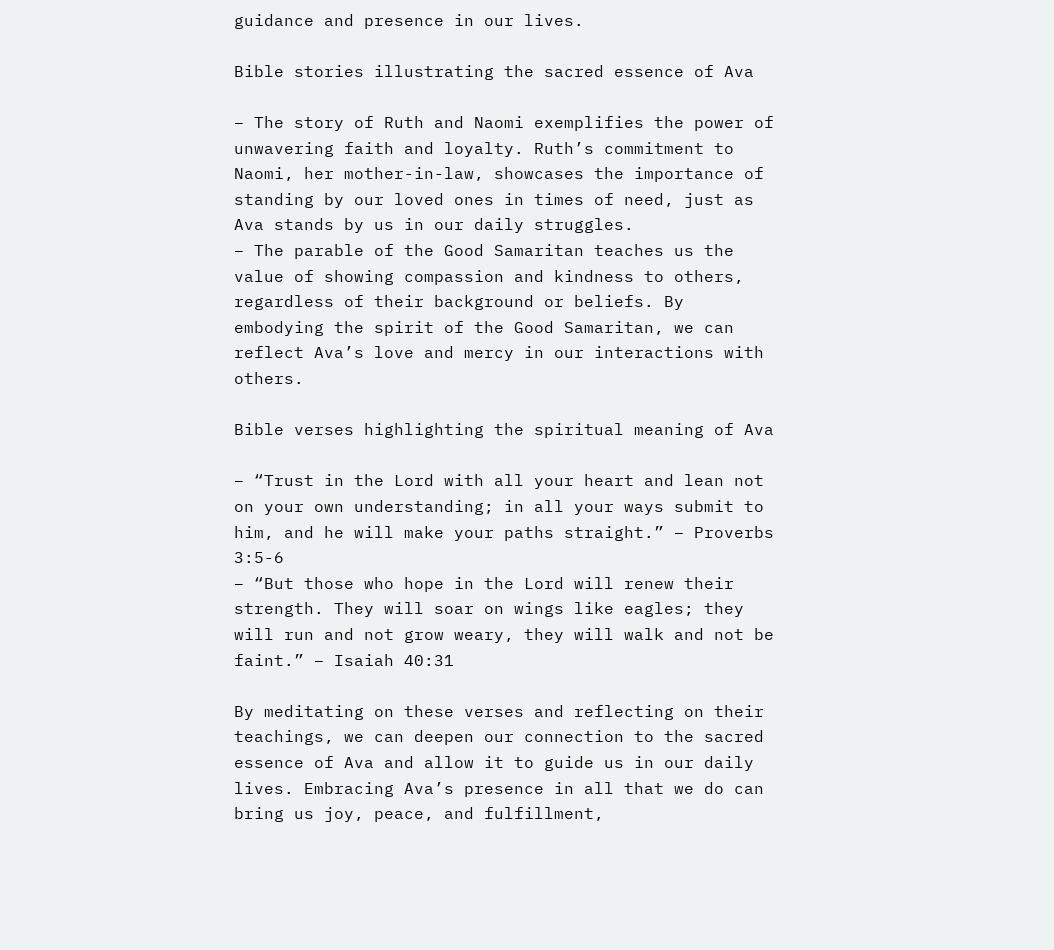guidance and presence in our lives.

Bible stories illustrating the sacred essence of Ava

– The story of Ruth and Naomi exemplifies the power of unwavering faith and loyalty. Ruth’s commitment to Naomi, her mother-in-law, showcases the importance of standing by our loved ones in times of need, just as Ava stands by us in our daily struggles.
– The parable of the Good Samaritan teaches us the value of showing compassion and kindness to others, regardless of their background or beliefs. By embodying the spirit of the Good Samaritan, we can reflect Ava’s love and mercy in our interactions with others.

Bible verses highlighting the spiritual meaning of Ava

– “Trust in the Lord with all your heart and lean not on your own understanding; in all your ways submit to him, and he will make your paths straight.” – Proverbs 3:5-6
– “But those who hope in the Lord will renew their strength. They will soar on wings like eagles; they will run and not grow weary, they will walk and not be faint.” – Isaiah 40:31

By meditating on these verses and reflecting on their teachings, we can deepen our connection to the sacred essence of Ava and allow it to guide us in our daily lives. Embracing Ava’s presence in all that we do can bring us joy, peace, and fulfillment,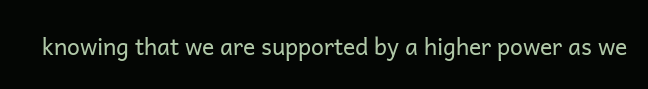knowing that we are supported by a higher power as we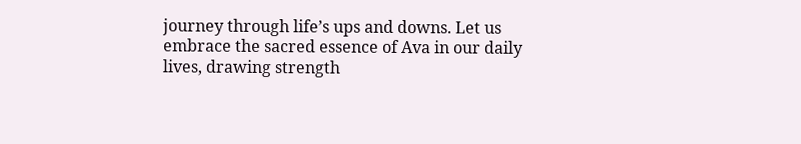journey through life’s ups and downs. Let us embrace the sacred essence of Ava in our daily lives, drawing strength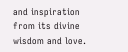and inspiration from its divine wisdom and love.